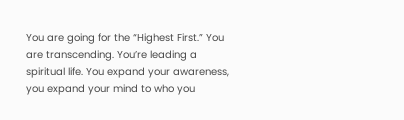You are going for the “Highest First.” You are transcending. You’re leading a spiritual life. You expand your awareness, you expand your mind to who you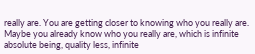really are. You are getting closer to knowing who you really are. Maybe you already know who you really are, which is infinite absolute being, quality less, infinite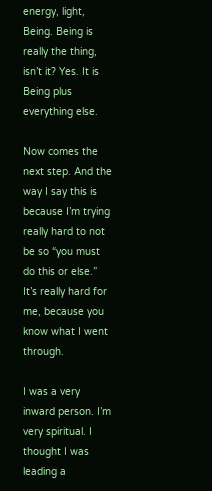energy, light, Being. Being is really the thing, isn’t it? Yes. It is Being plus everything else.

Now comes the next step. And the way I say this is because I’m trying really hard to not be so “you must do this or else.” It’s really hard for me, because you know what I went through.

I was a very inward person. I’m very spiritual. I thought I was leading a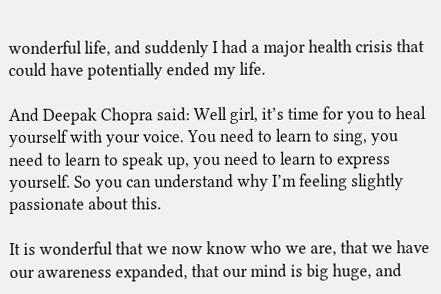wonderful life, and suddenly I had a major health crisis that could have potentially ended my life.

And Deepak Chopra said: Well girl, it’s time for you to heal yourself with your voice. You need to learn to sing, you need to learn to speak up, you need to learn to express yourself. So you can understand why I’m feeling slightly passionate about this.

It is wonderful that we now know who we are, that we have our awareness expanded, that our mind is big huge, and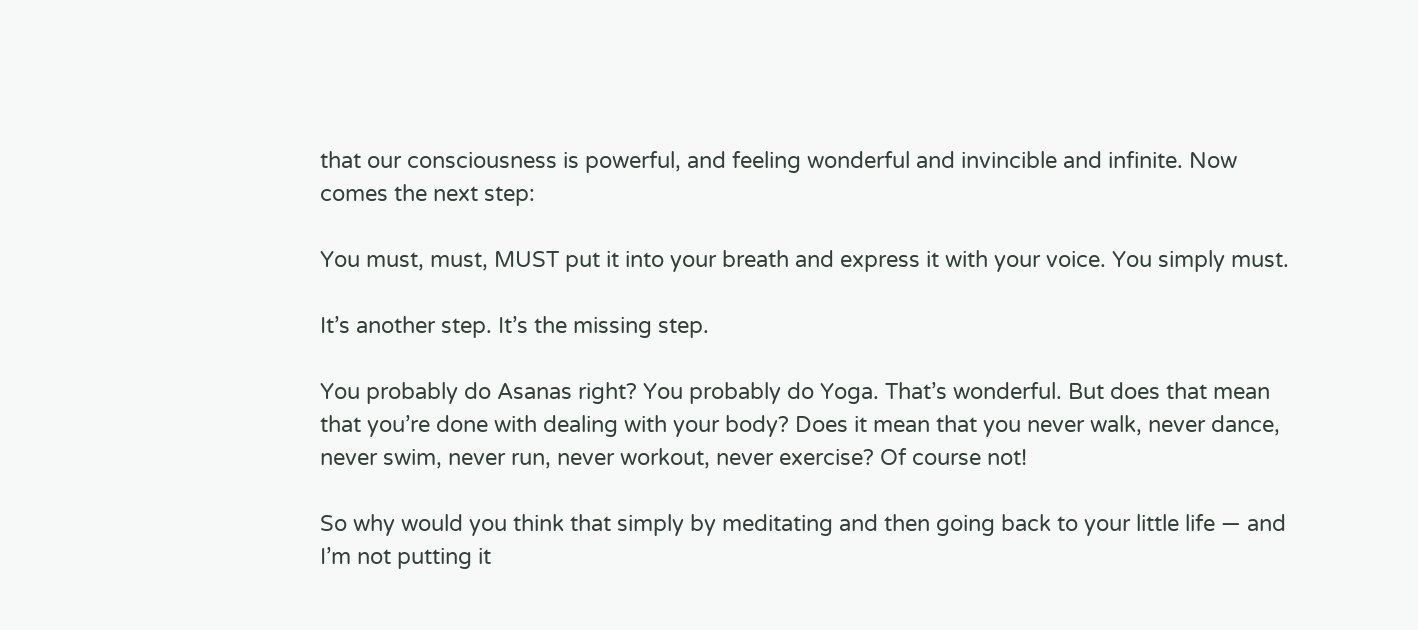that our consciousness is powerful, and feeling wonderful and invincible and infinite. Now comes the next step:

You must, must, MUST put it into your breath and express it with your voice. You simply must.

It’s another step. It’s the missing step.

You probably do Asanas right? You probably do Yoga. That’s wonderful. But does that mean that you’re done with dealing with your body? Does it mean that you never walk, never dance, never swim, never run, never workout, never exercise? Of course not!

So why would you think that simply by meditating and then going back to your little life — and I’m not putting it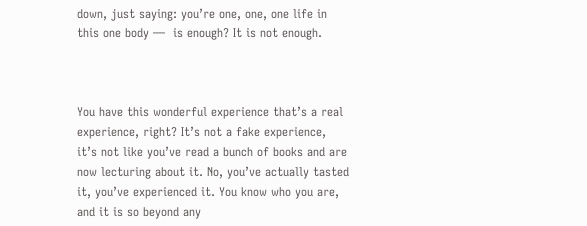down, just saying: you’re one, one, one life in this one body —  is enough? It is not enough.



You have this wonderful experience that’s a real experience, right? It’s not a fake experience, it’s not like you’ve read a bunch of books and are now lecturing about it. No, you’ve actually tasted it, you’ve experienced it. You know who you are, and it is so beyond any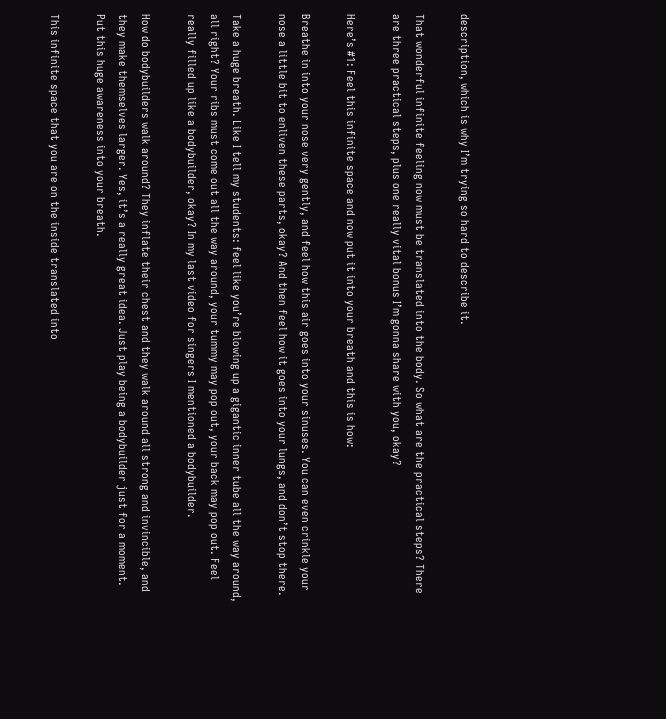description, which is why I’m trying so hard to describe it.

That wonderful infinite feeling now must be translated into the body. So what are the practical steps? There are three practical steps, plus one really vital bonus I’m gonna share with you, okay?

Here’s #1: Feel this infinite space and now put it into your breath and this is how:

Breathe in into your nose very gently, and feel how this air goes into your sinuses. You can even crinkle your nose a little bit to enliven these parts, okay? And then feel how it goes into your lungs, and don’t stop there.

Take a huge breath. Like I tell my students: feel like you’re blowing up a gigantic inner tube all the way around, all right? Your ribs must come out all the way around, your tummy may pop out, your back may pop out. Feel really filled up like a bodybuilder, okay? In my last video for singers I mentioned a bodybuilder.

How do bodybuilders walk around? They inflate their chest and they walk around all strong and invincible, and they make themselves larger. Yes, it’s a really great idea. Just play being a bodybuilder just for a moment. Put this huge awareness into your breath.

This infinite space that you are on the inside translated into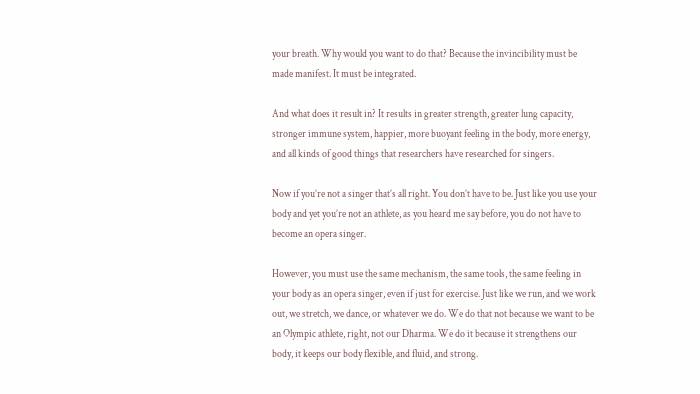your breath. Why would you want to do that? Because the invincibility must be made manifest. It must be integrated.

And what does it result in? It results in greater strength, greater lung capacity, stronger immune system, happier, more buoyant feeling in the body, more energy, and all kinds of good things that researchers have researched for singers.

Now if you’re not a singer that’s all right. You don’t have to be. Just like you use your body and yet you’re not an athlete, as you heard me say before, you do not have to become an opera singer.

However, you must use the same mechanism, the same tools, the same feeling in your body as an opera singer, even if just for exercise. Just like we run, and we work out, we stretch, we dance, or whatever we do. We do that not because we want to be an Olympic athlete, right, not our Dharma. We do it because it strengthens our body, it keeps our body flexible, and fluid, and strong.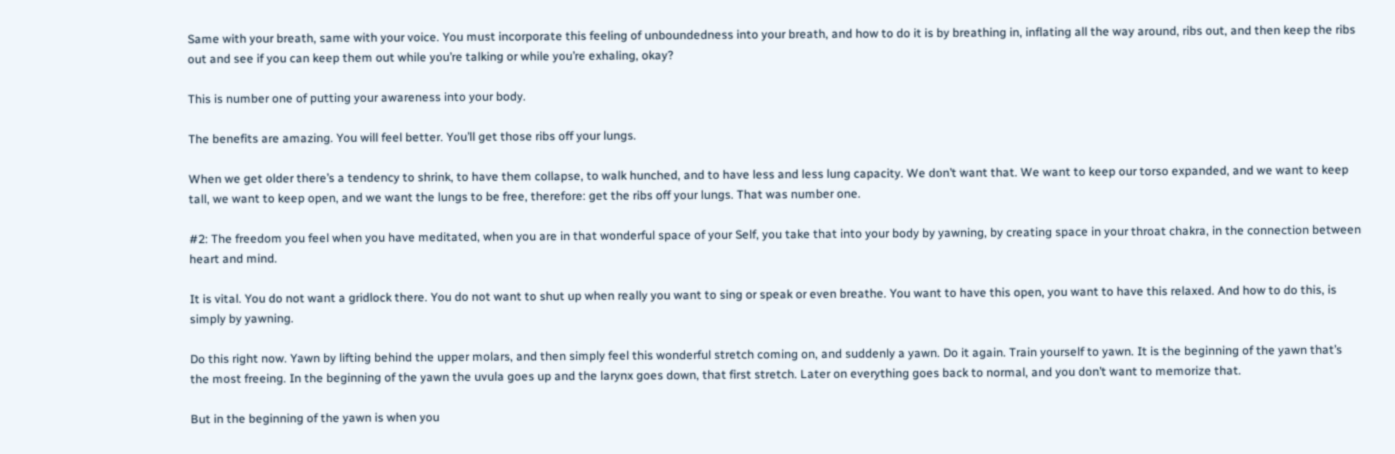Same with your breath, same with your voice. You must incorporate this feeling of unboundedness into your breath, and how to do it is by breathing in, inflating all the way around, ribs out, and then keep the ribs out and see if you can keep them out while you’re talking or while you’re exhaling, okay?

This is number one of putting your awareness into your body.

The benefits are amazing. You will feel better. You’ll get those ribs off your lungs.

When we get older there’s a tendency to shrink, to have them collapse, to walk hunched, and to have less and less lung capacity. We don’t want that. We want to keep our torso expanded, and we want to keep tall, we want to keep open, and we want the lungs to be free, therefore: get the ribs off your lungs. That was number one.

#2: The freedom you feel when you have meditated, when you are in that wonderful space of your Self, you take that into your body by yawning, by creating space in your throat chakra, in the connection between heart and mind.

It is vital. You do not want a gridlock there. You do not want to shut up when really you want to sing or speak or even breathe. You want to have this open, you want to have this relaxed. And how to do this, is simply by yawning.

Do this right now. Yawn by lifting behind the upper molars, and then simply feel this wonderful stretch coming on, and suddenly a yawn. Do it again. Train yourself to yawn. It is the beginning of the yawn that’s the most freeing. In the beginning of the yawn the uvula goes up and the larynx goes down, that first stretch. Later on everything goes back to normal, and you don’t want to memorize that.

But in the beginning of the yawn is when you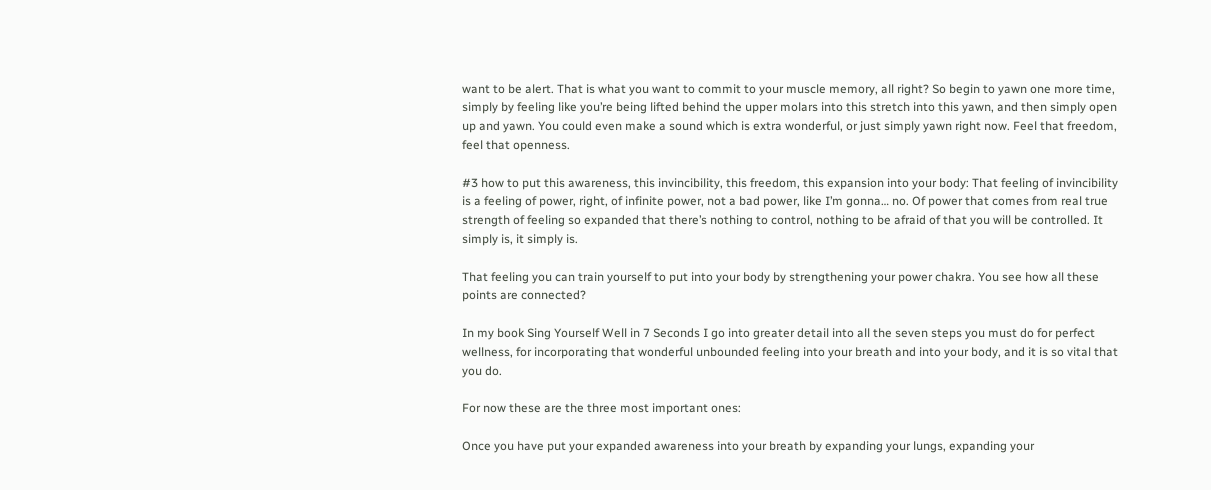want to be alert. That is what you want to commit to your muscle memory, all right? So begin to yawn one more time, simply by feeling like you’re being lifted behind the upper molars into this stretch into this yawn, and then simply open up and yawn. You could even make a sound which is extra wonderful, or just simply yawn right now. Feel that freedom, feel that openness.

#3 how to put this awareness, this invincibility, this freedom, this expansion into your body: That feeling of invincibility is a feeling of power, right, of infinite power, not a bad power, like I’m gonna… no. Of power that comes from real true strength of feeling so expanded that there’s nothing to control, nothing to be afraid of that you will be controlled. It simply is, it simply is.

That feeling you can train yourself to put into your body by strengthening your power chakra. You see how all these points are connected?

In my book Sing Yourself Well in 7 Seconds I go into greater detail into all the seven steps you must do for perfect wellness, for incorporating that wonderful unbounded feeling into your breath and into your body, and it is so vital that you do.

For now these are the three most important ones:

Once you have put your expanded awareness into your breath by expanding your lungs, expanding your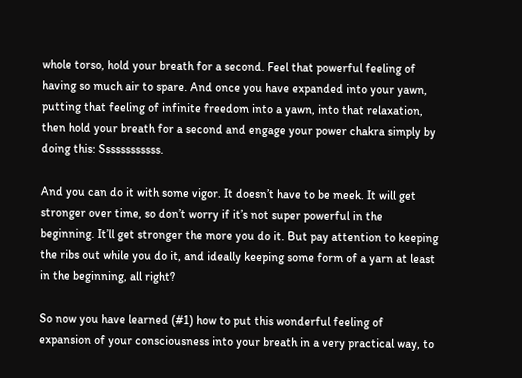whole torso, hold your breath for a second. Feel that powerful feeling of having so much air to spare. And once you have expanded into your yawn, putting that feeling of infinite freedom into a yawn, into that relaxation, then hold your breath for a second and engage your power chakra simply by doing this: Ssssssssssss.

And you can do it with some vigor. It doesn’t have to be meek. It will get stronger over time, so don’t worry if it’s not super powerful in the beginning. It’ll get stronger the more you do it. But pay attention to keeping the ribs out while you do it, and ideally keeping some form of a yarn at least in the beginning, all right?

So now you have learned (#1) how to put this wonderful feeling of expansion of your consciousness into your breath in a very practical way, to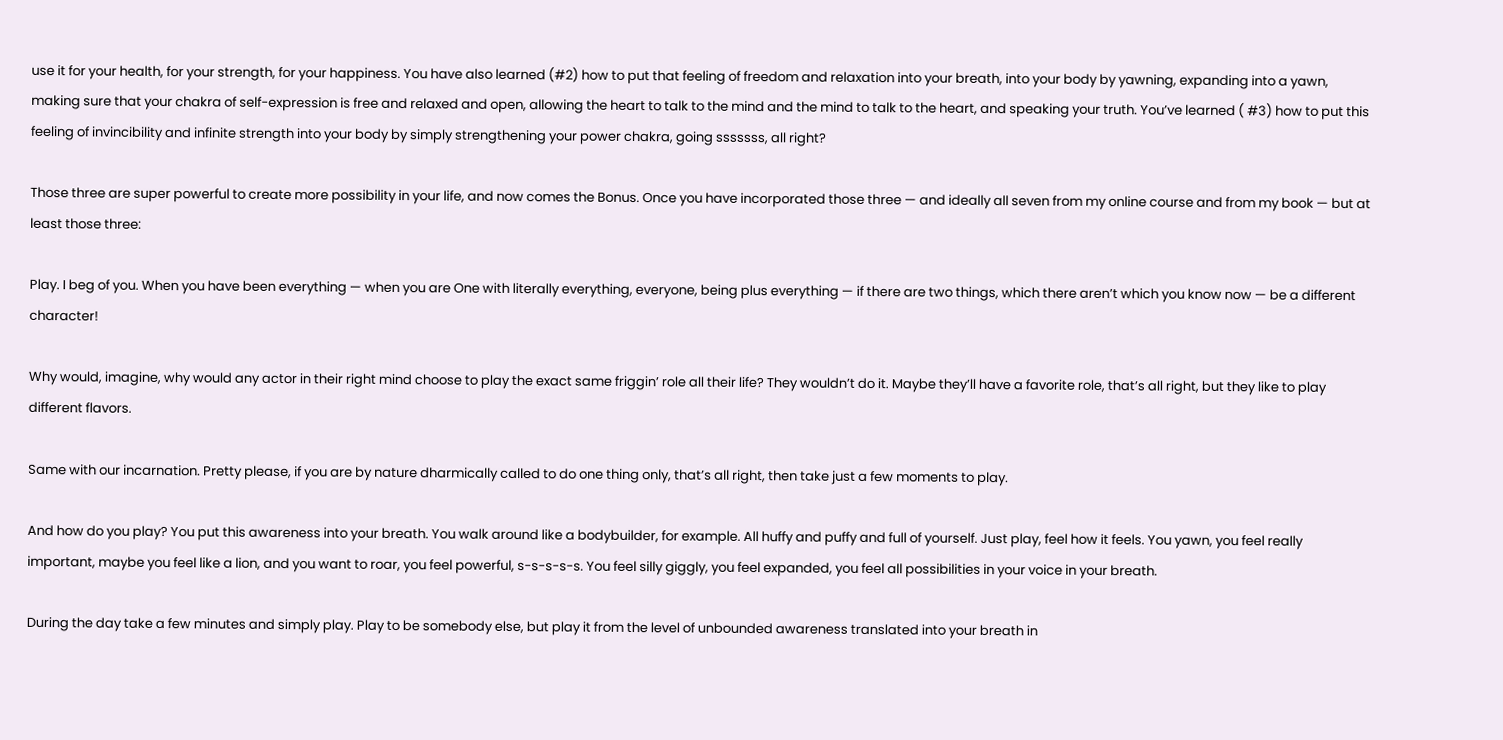use it for your health, for your strength, for your happiness. You have also learned (#2) how to put that feeling of freedom and relaxation into your breath, into your body by yawning, expanding into a yawn, making sure that your chakra of self-expression is free and relaxed and open, allowing the heart to talk to the mind and the mind to talk to the heart, and speaking your truth. You’ve learned ( #3) how to put this feeling of invincibility and infinite strength into your body by simply strengthening your power chakra, going sssssss, all right?

Those three are super powerful to create more possibility in your life, and now comes the Bonus. Once you have incorporated those three — and ideally all seven from my online course and from my book — but at least those three:

Play. I beg of you. When you have been everything — when you are One with literally everything, everyone, being plus everything — if there are two things, which there aren’t which you know now — be a different character!

Why would, imagine, why would any actor in their right mind choose to play the exact same friggin’ role all their life? They wouldn’t do it. Maybe they’ll have a favorite role, that’s all right, but they like to play different flavors.

Same with our incarnation. Pretty please, if you are by nature dharmically called to do one thing only, that’s all right, then take just a few moments to play.

And how do you play? You put this awareness into your breath. You walk around like a bodybuilder, for example. All huffy and puffy and full of yourself. Just play, feel how it feels. You yawn, you feel really important, maybe you feel like a lion, and you want to roar, you feel powerful, s-s-s-s-s. You feel silly giggly, you feel expanded, you feel all possibilities in your voice in your breath.

During the day take a few minutes and simply play. Play to be somebody else, but play it from the level of unbounded awareness translated into your breath in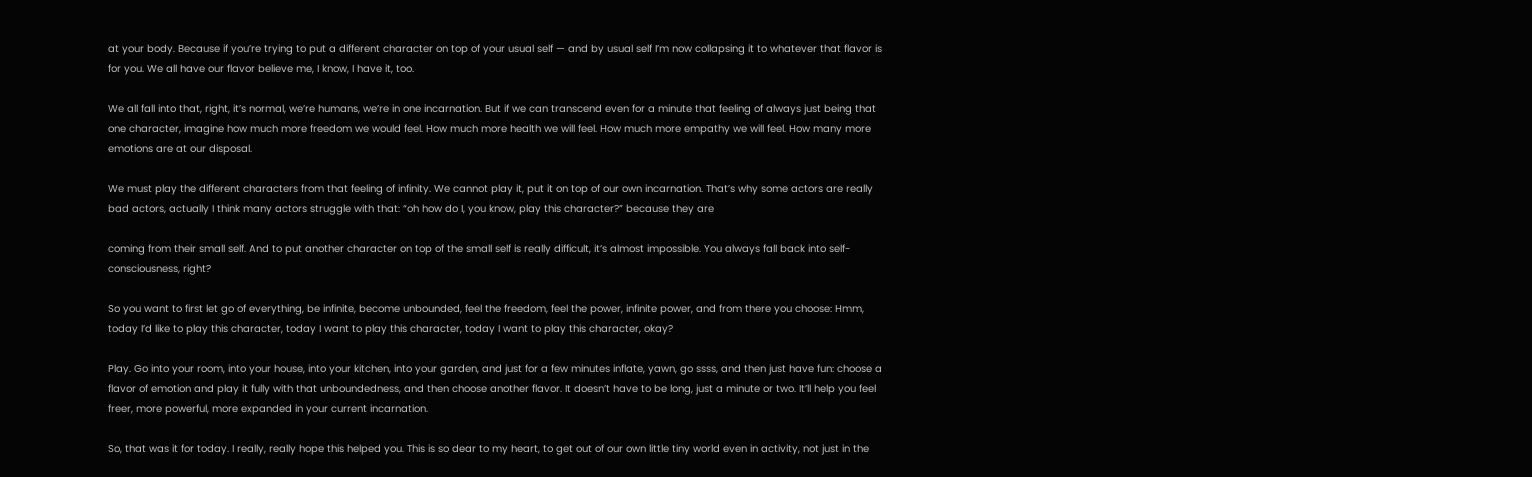at your body. Because if you’re trying to put a different character on top of your usual self — and by usual self I’m now collapsing it to whatever that flavor is for you. We all have our flavor believe me, I know, I have it, too.

We all fall into that, right, it’s normal, we’re humans, we’re in one incarnation. But if we can transcend even for a minute that feeling of always just being that one character, imagine how much more freedom we would feel. How much more health we will feel. How much more empathy we will feel. How many more emotions are at our disposal.

We must play the different characters from that feeling of infinity. We cannot play it, put it on top of our own incarnation. That’s why some actors are really bad actors, actually I think many actors struggle with that: “oh how do I, you know, play this character?” because they are

coming from their small self. And to put another character on top of the small self is really difficult, it’s almost impossible. You always fall back into self-consciousness, right?

So you want to first let go of everything, be infinite, become unbounded, feel the freedom, feel the power, infinite power, and from there you choose: Hmm, today I’d like to play this character, today I want to play this character, today I want to play this character, okay?

Play. Go into your room, into your house, into your kitchen, into your garden, and just for a few minutes inflate, yawn, go ssss, and then just have fun: choose a flavor of emotion and play it fully with that unboundedness, and then choose another flavor. It doesn’t have to be long, just a minute or two. It’ll help you feel freer, more powerful, more expanded in your current incarnation.

So, that was it for today. I really, really hope this helped you. This is so dear to my heart, to get out of our own little tiny world even in activity, not just in the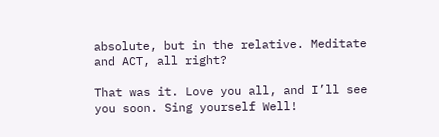absolute, but in the relative. Meditate and ACT, all right?

That was it. Love you all, and I’ll see you soon. Sing yourself Well!